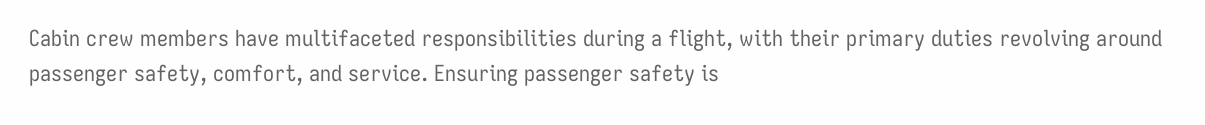Cabin crew members have multifaceted responsibilities during a flight, with their primary duties revolving around passenger safety, comfort, and service. Ensuring passenger safety is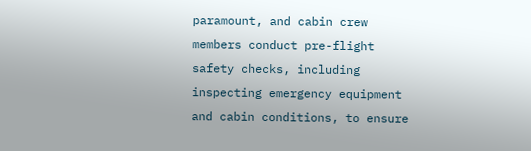paramount, and cabin crew members conduct pre-flight safety checks, including inspecting emergency equipment and cabin conditions, to ensure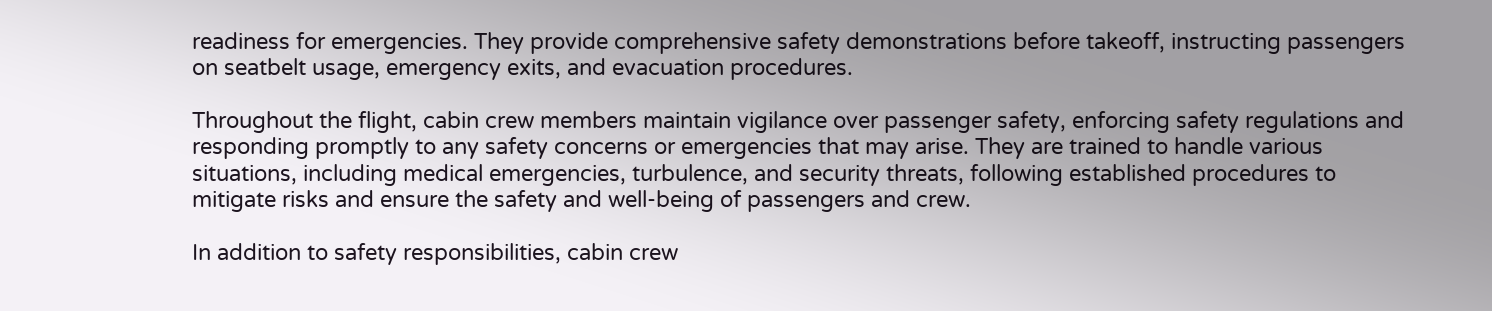readiness for emergencies. They provide comprehensive safety demonstrations before takeoff, instructing passengers on seatbelt usage, emergency exits, and evacuation procedures.

Throughout the flight, cabin crew members maintain vigilance over passenger safety, enforcing safety regulations and responding promptly to any safety concerns or emergencies that may arise. They are trained to handle various situations, including medical emergencies, turbulence, and security threats, following established procedures to mitigate risks and ensure the safety and well-being of passengers and crew.

In addition to safety responsibilities, cabin crew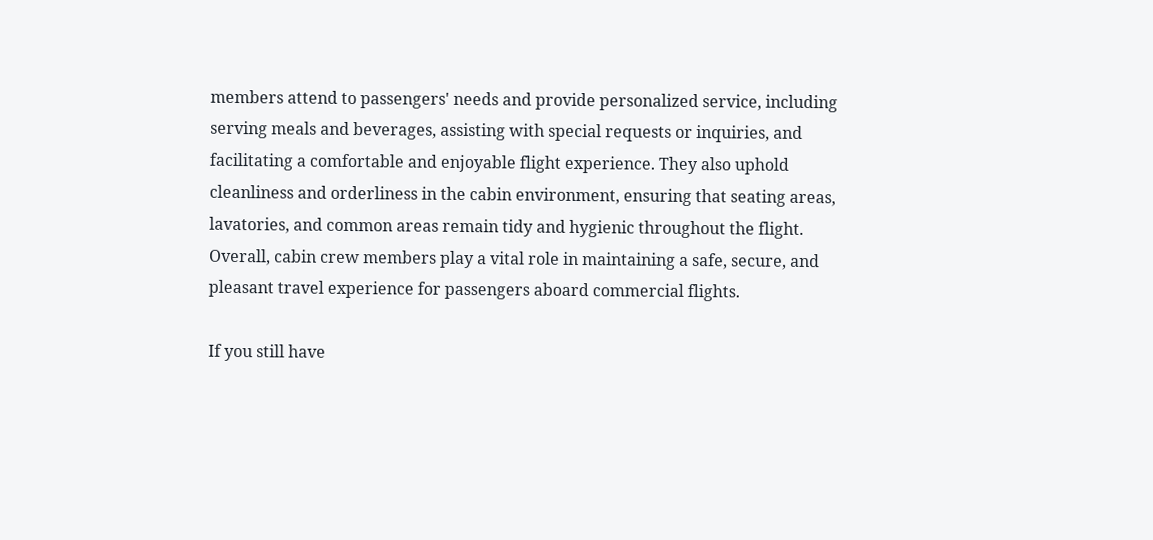members attend to passengers' needs and provide personalized service, including serving meals and beverages, assisting with special requests or inquiries, and facilitating a comfortable and enjoyable flight experience. They also uphold cleanliness and orderliness in the cabin environment, ensuring that seating areas, lavatories, and common areas remain tidy and hygienic throughout the flight. Overall, cabin crew members play a vital role in maintaining a safe, secure, and pleasant travel experience for passengers aboard commercial flights.

If you still have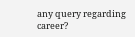any query regarding career?